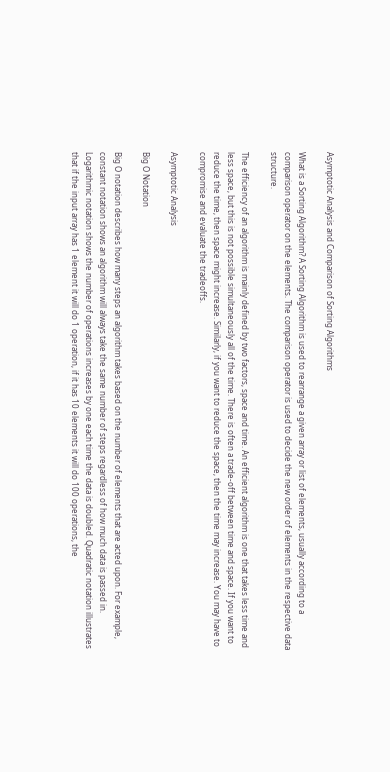Asymptotic Analysis and Comparison of Sorting Algorithms

What is a Sorting Algorithm? A Sorting Algorithm is used to rearrange a given array or list of elements, usually according to a comparison operator on the elements. The comparison operator is used to decide the new order of elements in the respective data structure.

The efficiency of an algorithm is mainly defined by two factors, space and time. An efficient algorithm is one that takes less time and less space, but this is not possible simultaneously all of the time. There is often a trade-off between time and space. If you want to reduce the time, then space might increase. Similarly, if you want to reduce the space, then the time may increase. You may have to compromise and evaluate the tradeoffs.

Asymptotic Analysis

Big O Notation

Big O notation describes how many steps an algorithm takes based on the number of elements that are acted upon. For example, constant notation shows an algorithm will always take the same number of steps regardless of how much data is passed in. Logarithmic notation shows the number of operations increases by one each time the data is doubled. Quadratic notation illustrates that if the input array has 1 element it will do 1 operation, if it has 10 elements it will do 100 operations, the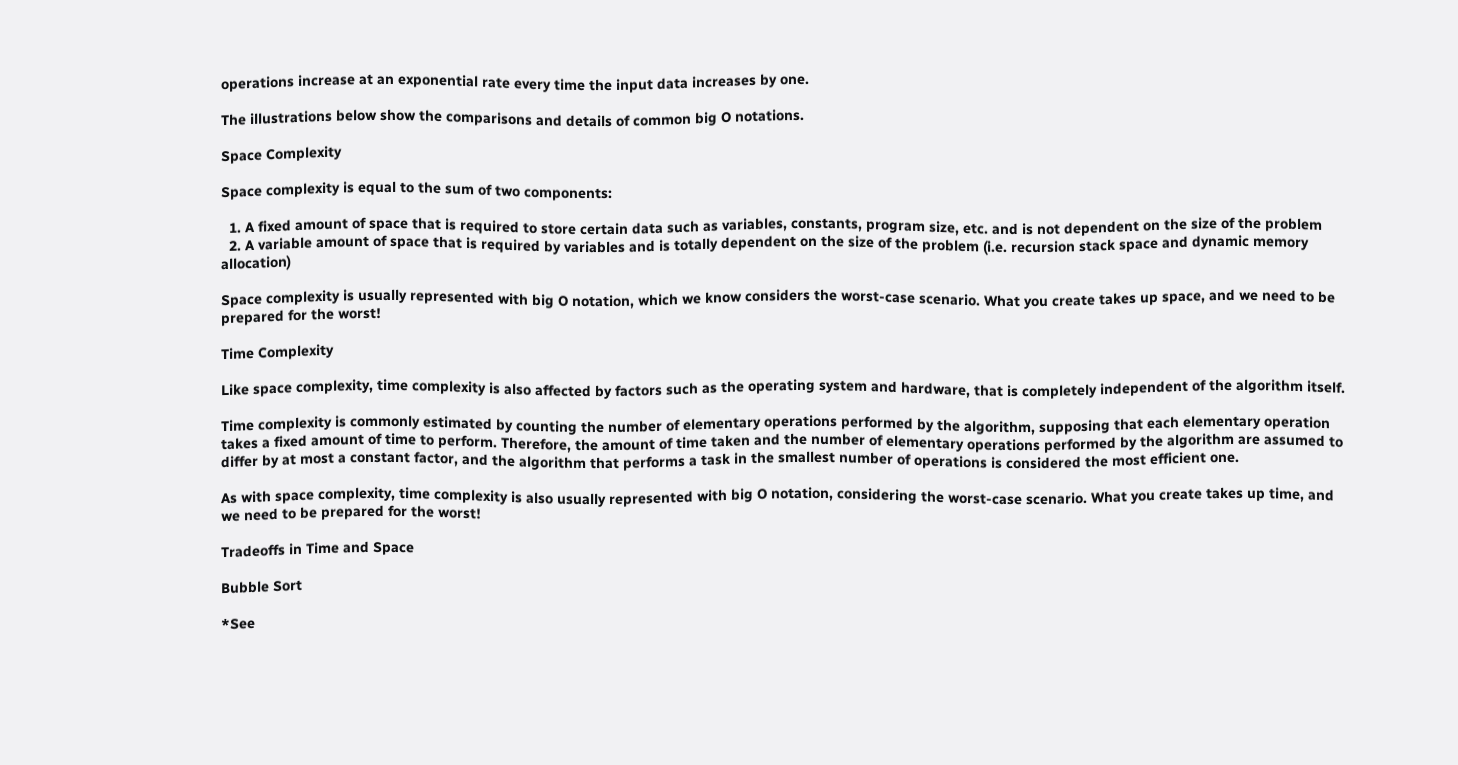operations increase at an exponential rate every time the input data increases by one.

The illustrations below show the comparisons and details of common big O notations.

Space Complexity

Space complexity is equal to the sum of two components:

  1. A fixed amount of space that is required to store certain data such as variables, constants, program size, etc. and is not dependent on the size of the problem
  2. A variable amount of space that is required by variables and is totally dependent on the size of the problem (i.e. recursion stack space and dynamic memory allocation)

Space complexity is usually represented with big O notation, which we know considers the worst-case scenario. What you create takes up space, and we need to be prepared for the worst!

Time Complexity

Like space complexity, time complexity is also affected by factors such as the operating system and hardware, that is completely independent of the algorithm itself.

Time complexity is commonly estimated by counting the number of elementary operations performed by the algorithm, supposing that each elementary operation takes a fixed amount of time to perform. Therefore, the amount of time taken and the number of elementary operations performed by the algorithm are assumed to differ by at most a constant factor, and the algorithm that performs a task in the smallest number of operations is considered the most efficient one.

As with space complexity, time complexity is also usually represented with big O notation, considering the worst-case scenario. What you create takes up time, and we need to be prepared for the worst!

Tradeoffs in Time and Space

Bubble Sort

*See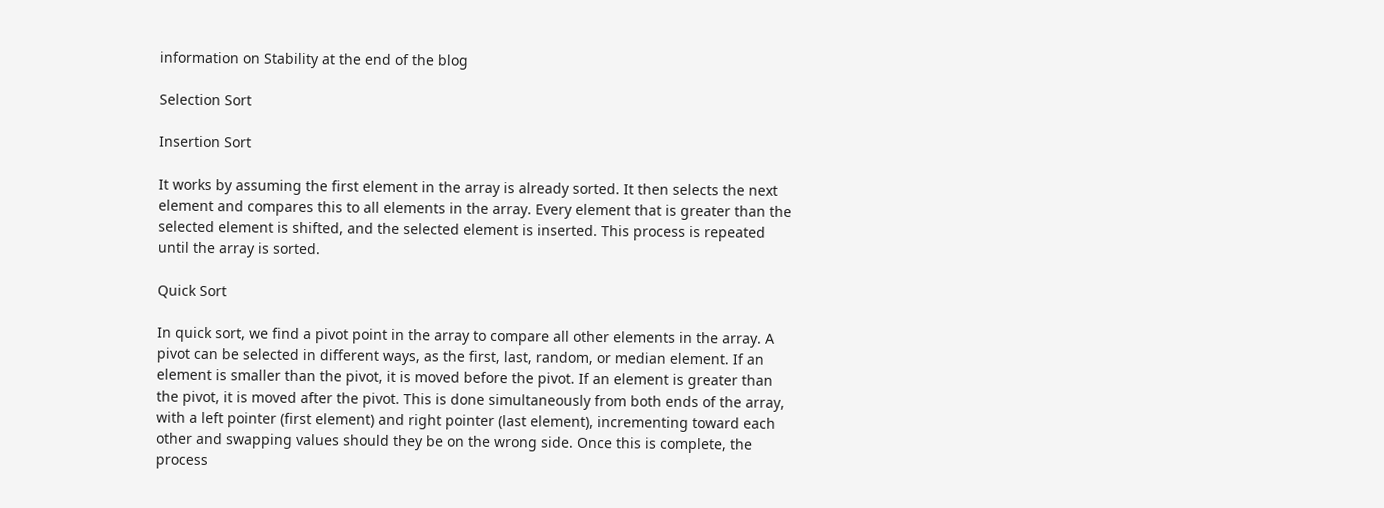information on Stability at the end of the blog

Selection Sort

Insertion Sort

It works by assuming the first element in the array is already sorted. It then selects the next element and compares this to all elements in the array. Every element that is greater than the selected element is shifted, and the selected element is inserted. This process is repeated until the array is sorted.

Quick Sort

In quick sort, we find a pivot point in the array to compare all other elements in the array. A pivot can be selected in different ways, as the first, last, random, or median element. If an element is smaller than the pivot, it is moved before the pivot. If an element is greater than the pivot, it is moved after the pivot. This is done simultaneously from both ends of the array, with a left pointer (first element) and right pointer (last element), incrementing toward each other and swapping values should they be on the wrong side. Once this is complete, the process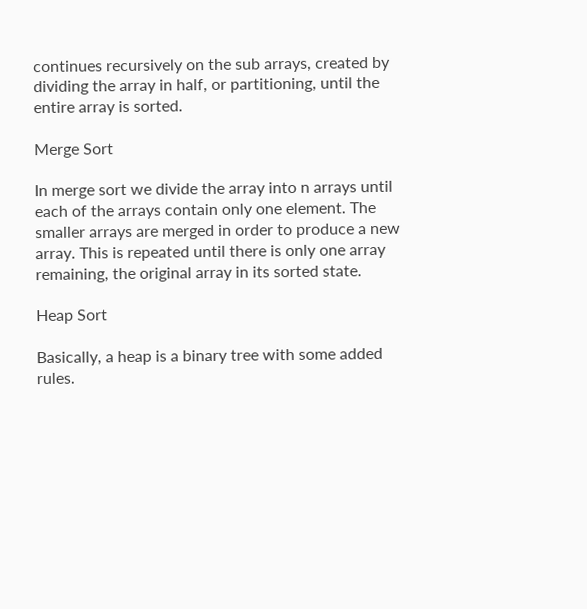continues recursively on the sub arrays, created by dividing the array in half, or partitioning, until the entire array is sorted.

Merge Sort

In merge sort we divide the array into n arrays until each of the arrays contain only one element. The smaller arrays are merged in order to produce a new array. This is repeated until there is only one array remaining, the original array in its sorted state.

Heap Sort

Basically, a heap is a binary tree with some added rules.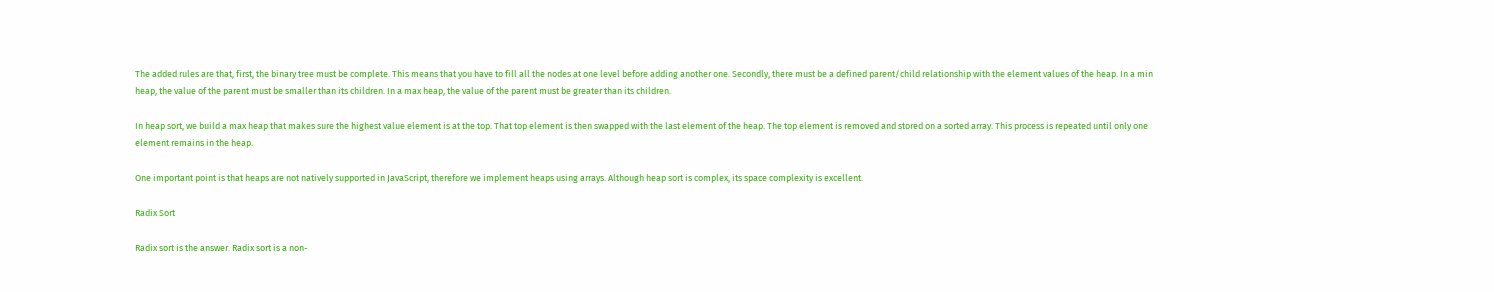The added rules are that, first, the binary tree must be complete. This means that you have to fill all the nodes at one level before adding another one. Secondly, there must be a defined parent/child relationship with the element values of the heap. In a min heap, the value of the parent must be smaller than its children. In a max heap, the value of the parent must be greater than its children.

In heap sort, we build a max heap that makes sure the highest value element is at the top. That top element is then swapped with the last element of the heap. The top element is removed and stored on a sorted array. This process is repeated until only one element remains in the heap.

One important point is that heaps are not natively supported in JavaScript, therefore we implement heaps using arrays. Although heap sort is complex, its space complexity is excellent.

Radix Sort

Radix sort is the answer. Radix sort is a non-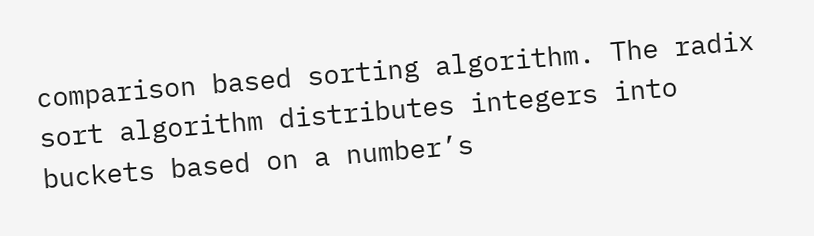comparison based sorting algorithm. The radix sort algorithm distributes integers into buckets based on a number’s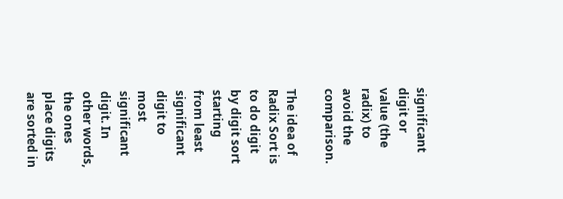significant digit or value (the radix) to avoid the comparison.

The idea of Radix Sort is to do digit by digit sort starting from least significant digit to most significant digit. In other words, the ones place digits are sorted in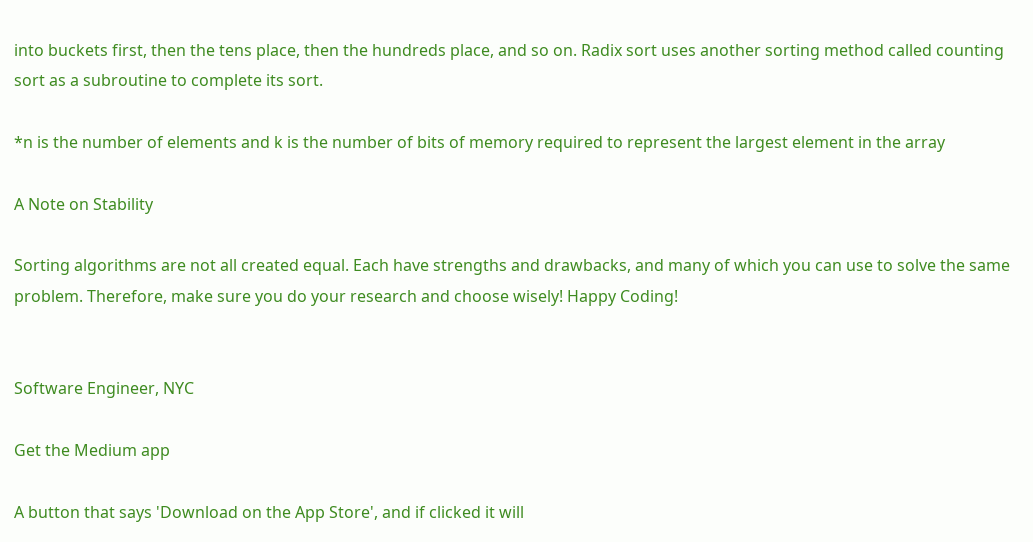into buckets first, then the tens place, then the hundreds place, and so on. Radix sort uses another sorting method called counting sort as a subroutine to complete its sort.

*n is the number of elements and k is the number of bits of memory required to represent the largest element in the array

A Note on Stability

Sorting algorithms are not all created equal. Each have strengths and drawbacks, and many of which you can use to solve the same problem. Therefore, make sure you do your research and choose wisely! Happy Coding!


Software Engineer, NYC

Get the Medium app

A button that says 'Download on the App Store', and if clicked it will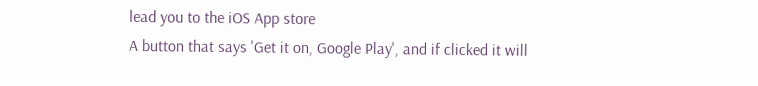lead you to the iOS App store
A button that says 'Get it on, Google Play', and if clicked it will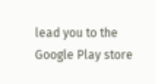lead you to the Google Play store